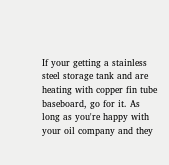If your getting a stainless steel storage tank and are heating with copper fin tube baseboard, go for it. As long as you're happy with your oil company and they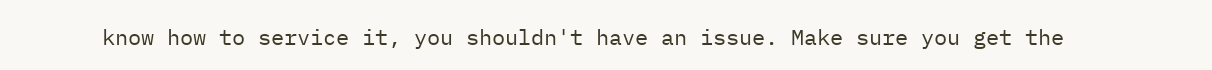know how to service it, you shouldn't have an issue. Make sure you get the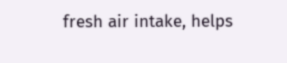fresh air intake, helps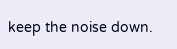keep the noise down.